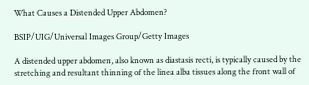What Causes a Distended Upper Abdomen?

BSIP/UIG/Universal Images Group/Getty Images

A distended upper abdomen, also known as diastasis recti, is typically caused by the stretching and resultant thinning of the linea alba tissues along the front wall of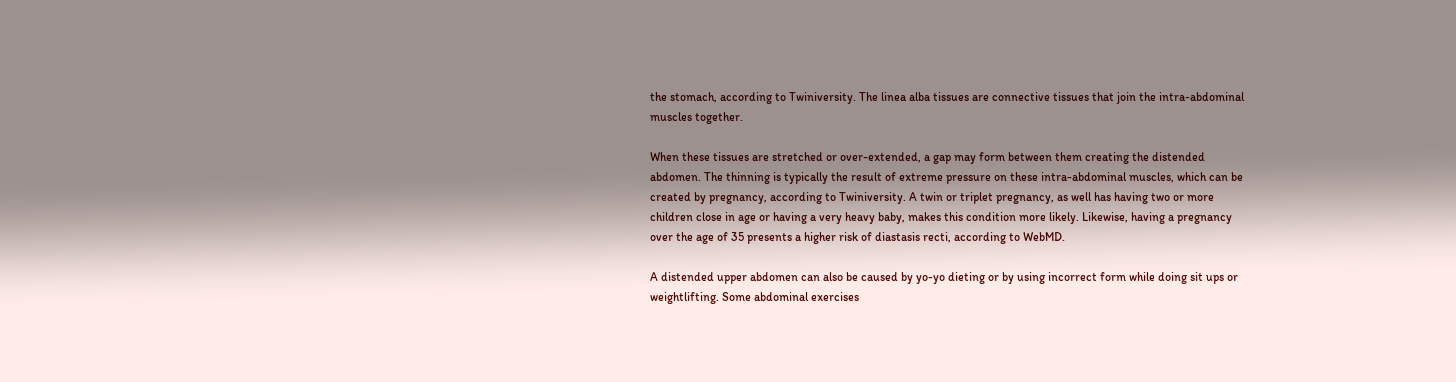the stomach, according to Twiniversity. The linea alba tissues are connective tissues that join the intra-abdominal muscles together.

When these tissues are stretched or over-extended, a gap may form between them creating the distended abdomen. The thinning is typically the result of extreme pressure on these intra-abdominal muscles, which can be created by pregnancy, according to Twiniversity. A twin or triplet pregnancy, as well has having two or more children close in age or having a very heavy baby, makes this condition more likely. Likewise, having a pregnancy over the age of 35 presents a higher risk of diastasis recti, according to WebMD.

A distended upper abdomen can also be caused by yo-yo dieting or by using incorrect form while doing sit ups or weightlifting. Some abdominal exercises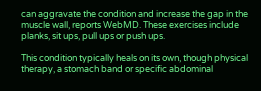can aggravate the condition and increase the gap in the muscle wall, reports WebMD. These exercises include planks, sit ups, pull ups or push ups.

This condition typically heals on its own, though physical therapy, a stomach band or specific abdominal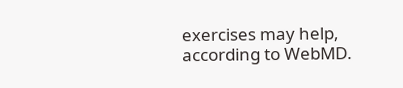exercises may help, according to WebMD.